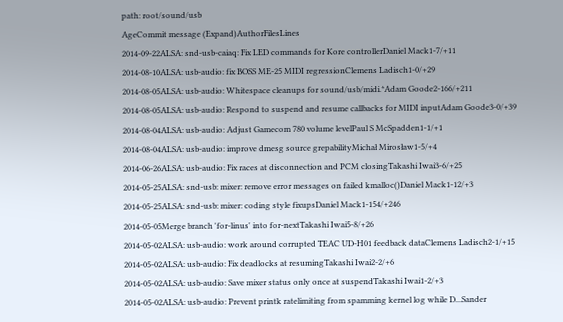path: root/sound/usb
AgeCommit message (Expand)AuthorFilesLines
2014-09-22ALSA: snd-usb-caiaq: Fix LED commands for Kore controllerDaniel Mack1-7/+11
2014-08-10ALSA: usb-audio: fix BOSS ME-25 MIDI regressionClemens Ladisch1-0/+29
2014-08-05ALSA: usb-audio: Whitespace cleanups for sound/usb/midi.*Adam Goode2-166/+211
2014-08-05ALSA: usb-audio: Respond to suspend and resume callbacks for MIDI inputAdam Goode3-0/+39
2014-08-04ALSA: usb-audio: Adjust Gamecom 780 volume levelPaul S McSpadden1-1/+1
2014-08-04ALSA: usb-audio: improve dmesg source grepabilityMichał Mirosław1-5/+4
2014-06-26ALSA: usb-audio: Fix races at disconnection and PCM closingTakashi Iwai3-6/+25
2014-05-25ALSA: snd-usb: mixer: remove error messages on failed kmalloc()Daniel Mack1-12/+3
2014-05-25ALSA: snd-usb: mixer: coding style fixupsDaniel Mack1-154/+246
2014-05-05Merge branch 'for-linus' into for-nextTakashi Iwai5-8/+26
2014-05-02ALSA: usb-audio: work around corrupted TEAC UD-H01 feedback dataClemens Ladisch2-1/+15
2014-05-02ALSA: usb-audio: Fix deadlocks at resumingTakashi Iwai2-2/+6
2014-05-02ALSA: usb-audio: Save mixer status only once at suspendTakashi Iwai1-2/+3
2014-05-02ALSA: usb-audio: Prevent printk ratelimiting from spamming kernel log while D...Sander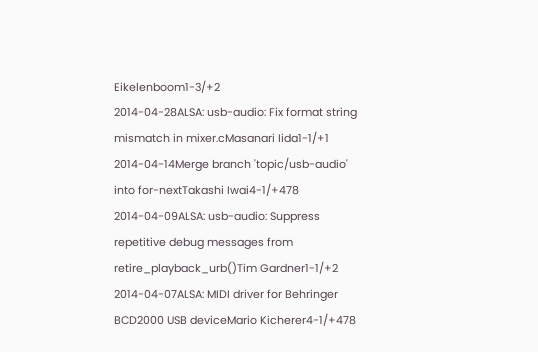Eikelenboom1-3/+2
2014-04-28ALSA: usb-audio: Fix format string mismatch in mixer.cMasanari Iida1-1/+1
2014-04-14Merge branch 'topic/usb-audio' into for-nextTakashi Iwai4-1/+478
2014-04-09ALSA: usb-audio: Suppress repetitive debug messages from retire_playback_urb()Tim Gardner1-1/+2
2014-04-07ALSA: MIDI driver for Behringer BCD2000 USB deviceMario Kicherer4-1/+478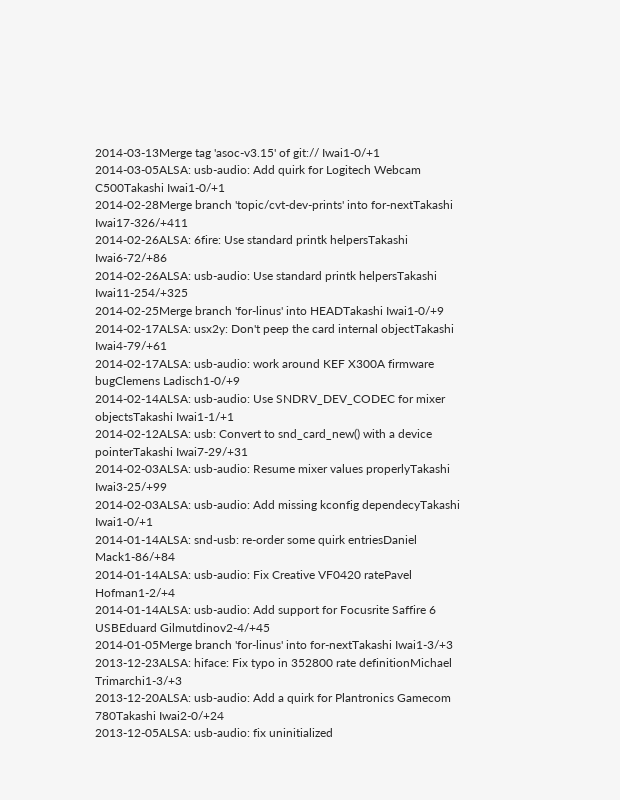2014-03-13Merge tag 'asoc-v3.15' of git:// Iwai1-0/+1
2014-03-05ALSA: usb-audio: Add quirk for Logitech Webcam C500Takashi Iwai1-0/+1
2014-02-28Merge branch 'topic/cvt-dev-prints' into for-nextTakashi Iwai17-326/+411
2014-02-26ALSA: 6fire: Use standard printk helpersTakashi Iwai6-72/+86
2014-02-26ALSA: usb-audio: Use standard printk helpersTakashi Iwai11-254/+325
2014-02-25Merge branch 'for-linus' into HEADTakashi Iwai1-0/+9
2014-02-17ALSA: usx2y: Don't peep the card internal objectTakashi Iwai4-79/+61
2014-02-17ALSA: usb-audio: work around KEF X300A firmware bugClemens Ladisch1-0/+9
2014-02-14ALSA: usb-audio: Use SNDRV_DEV_CODEC for mixer objectsTakashi Iwai1-1/+1
2014-02-12ALSA: usb: Convert to snd_card_new() with a device pointerTakashi Iwai7-29/+31
2014-02-03ALSA: usb-audio: Resume mixer values properlyTakashi Iwai3-25/+99
2014-02-03ALSA: usb-audio: Add missing kconfig dependecyTakashi Iwai1-0/+1
2014-01-14ALSA: snd-usb: re-order some quirk entriesDaniel Mack1-86/+84
2014-01-14ALSA: usb-audio: Fix Creative VF0420 ratePavel Hofman1-2/+4
2014-01-14ALSA: usb-audio: Add support for Focusrite Saffire 6 USBEduard Gilmutdinov2-4/+45
2014-01-05Merge branch 'for-linus' into for-nextTakashi Iwai1-3/+3
2013-12-23ALSA: hiface: Fix typo in 352800 rate definitionMichael Trimarchi1-3/+3
2013-12-20ALSA: usb-audio: Add a quirk for Plantronics Gamecom 780Takashi Iwai2-0/+24
2013-12-05ALSA: usb-audio: fix uninitialized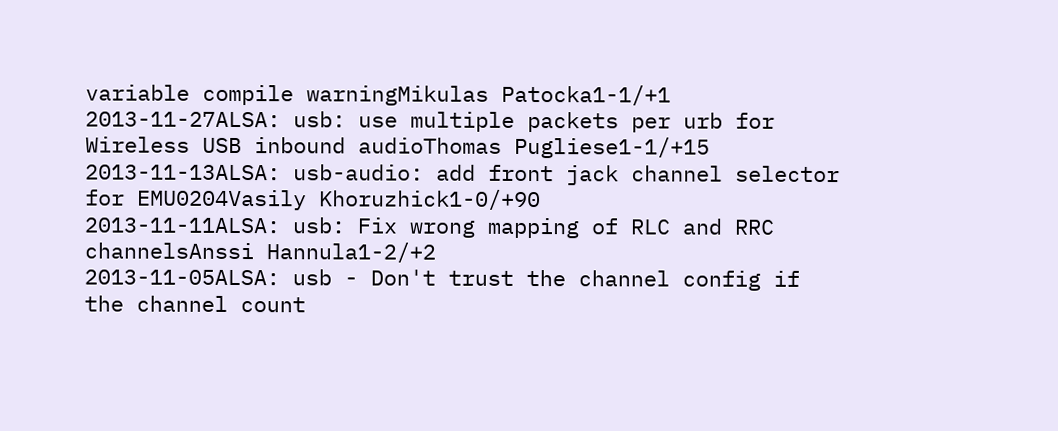variable compile warningMikulas Patocka1-1/+1
2013-11-27ALSA: usb: use multiple packets per urb for Wireless USB inbound audioThomas Pugliese1-1/+15
2013-11-13ALSA: usb-audio: add front jack channel selector for EMU0204Vasily Khoruzhick1-0/+90
2013-11-11ALSA: usb: Fix wrong mapping of RLC and RRC channelsAnssi Hannula1-2/+2
2013-11-05ALSA: usb - Don't trust the channel config if the channel count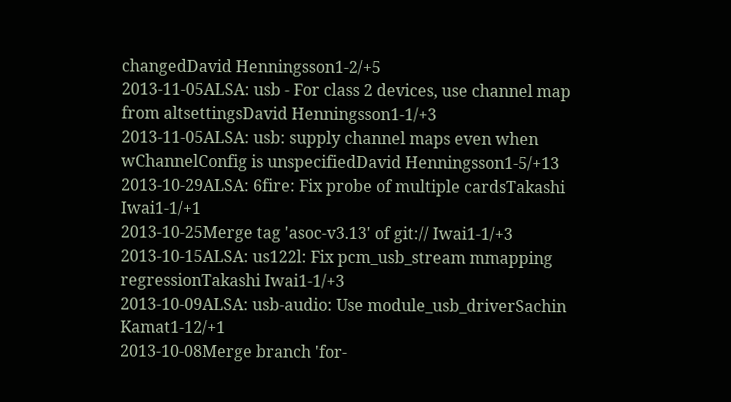changedDavid Henningsson1-2/+5
2013-11-05ALSA: usb - For class 2 devices, use channel map from altsettingsDavid Henningsson1-1/+3
2013-11-05ALSA: usb: supply channel maps even when wChannelConfig is unspecifiedDavid Henningsson1-5/+13
2013-10-29ALSA: 6fire: Fix probe of multiple cardsTakashi Iwai1-1/+1
2013-10-25Merge tag 'asoc-v3.13' of git:// Iwai1-1/+3
2013-10-15ALSA: us122l: Fix pcm_usb_stream mmapping regressionTakashi Iwai1-1/+3
2013-10-09ALSA: usb-audio: Use module_usb_driverSachin Kamat1-12/+1
2013-10-08Merge branch 'for-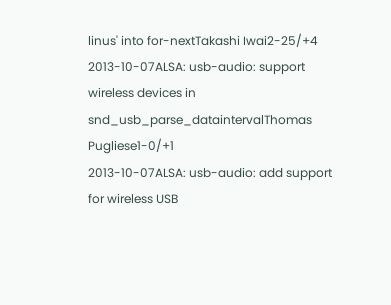linus' into for-nextTakashi Iwai2-25/+4
2013-10-07ALSA: usb-audio: support wireless devices in snd_usb_parse_dataintervalThomas Pugliese1-0/+1
2013-10-07ALSA: usb-audio: add support for wireless USB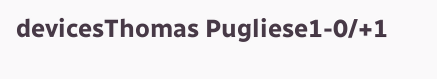devicesThomas Pugliese1-0/+1